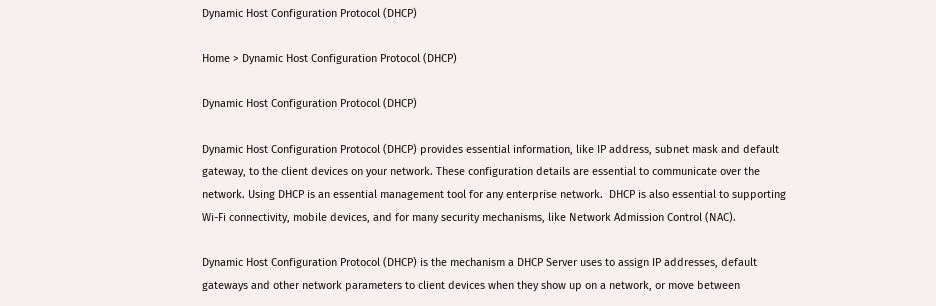Dynamic Host Configuration Protocol (DHCP)

Home > Dynamic Host Configuration Protocol (DHCP)

Dynamic Host Configuration Protocol (DHCP)

Dynamic Host Configuration Protocol (DHCP) provides essential information, like IP address, subnet mask and default gateway, to the client devices on your network. These configuration details are essential to communicate over the network. Using DHCP is an essential management tool for any enterprise network.  DHCP is also essential to supporting Wi-Fi connectivity, mobile devices, and for many security mechanisms, like Network Admission Control (NAC).

Dynamic Host Configuration Protocol (DHCP) is the mechanism a DHCP Server uses to assign IP addresses, default gateways and other network parameters to client devices when they show up on a network, or move between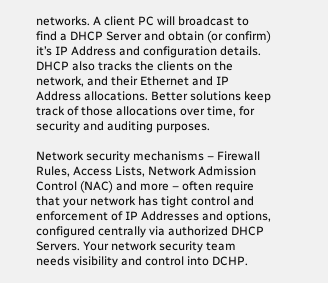networks. A client PC will broadcast to find a DHCP Server and obtain (or confirm) it’s IP Address and configuration details. DHCP also tracks the clients on the network, and their Ethernet and IP Address allocations. Better solutions keep track of those allocations over time, for security and auditing purposes.

Network security mechanisms – Firewall Rules, Access Lists, Network Admission Control (NAC) and more – often require that your network has tight control and enforcement of IP Addresses and options, configured centrally via authorized DHCP Servers. Your network security team needs visibility and control into DCHP.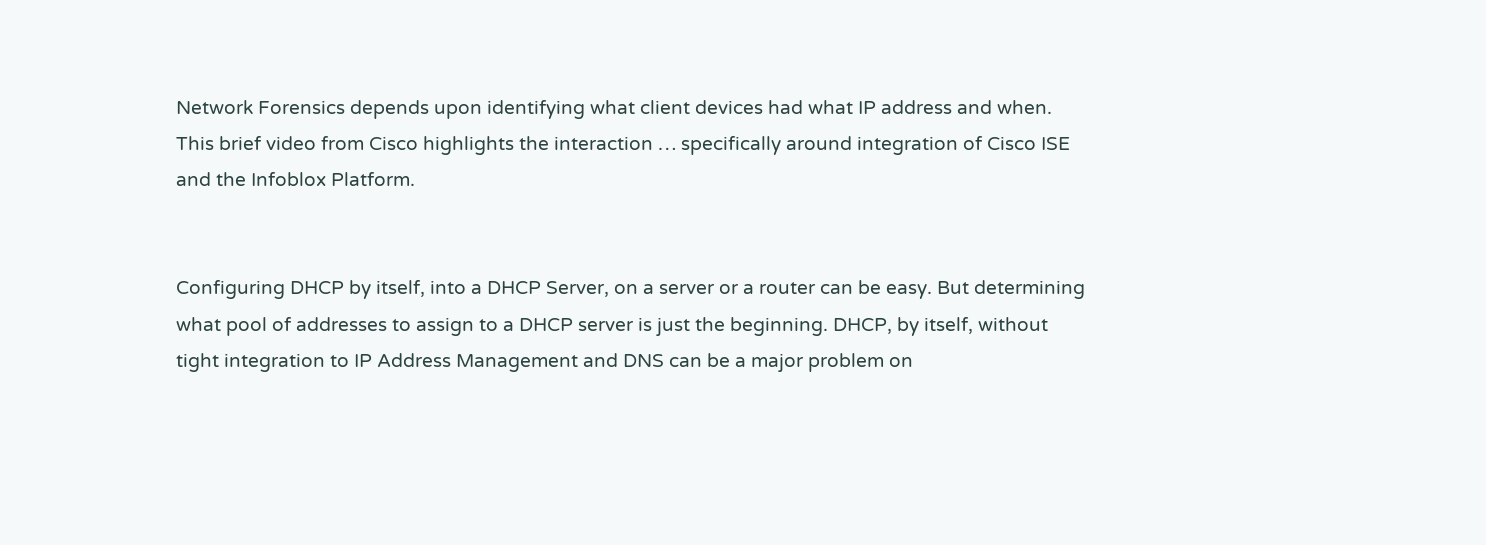Network Forensics depends upon identifying what client devices had what IP address and when. This brief video from Cisco highlights the interaction … specifically around integration of Cisco ISE and the Infoblox Platform.


Configuring DHCP by itself, into a DHCP Server, on a server or a router can be easy. But determining what pool of addresses to assign to a DHCP server is just the beginning. DHCP, by itself, without tight integration to IP Address Management and DNS can be a major problem on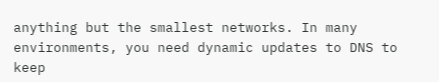anything but the smallest networks. In many environments, you need dynamic updates to DNS to keep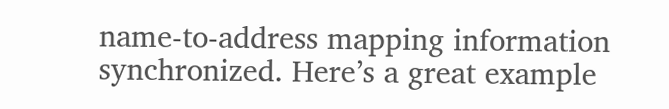name-to-address mapping information synchronized. Here’s a great example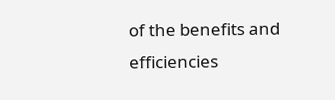of the benefits and efficiencies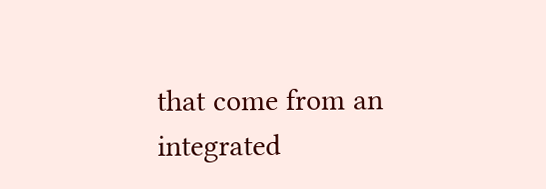that come from an integrated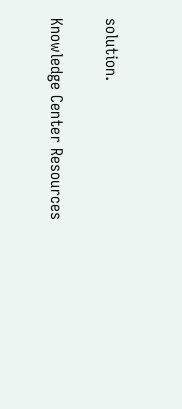solution.

Knowledge Center Resources